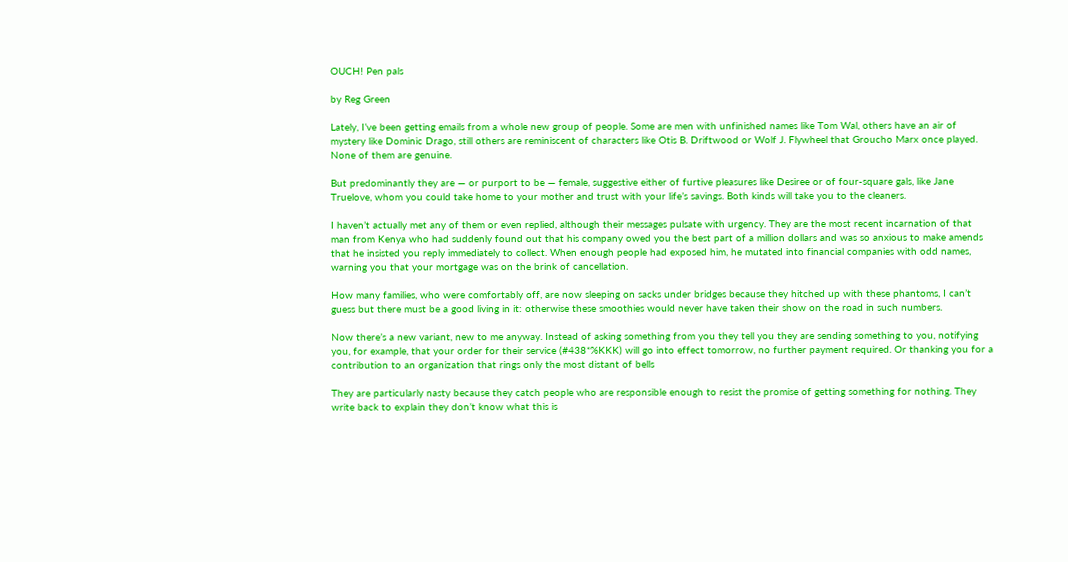OUCH! Pen pals

by Reg Green

Lately, I’ve been getting emails from a whole new group of people. Some are men with unfinished names like Tom Wal, others have an air of mystery like Dominic Drago, still others are reminiscent of characters like Otis B. Driftwood or Wolf J. Flywheel that Groucho Marx once played. None of them are genuine.

But predominantly they are — or purport to be — female, suggestive either of furtive pleasures like Desiree or of four-square gals, like Jane Truelove, whom you could take home to your mother and trust with your life’s savings. Both kinds will take you to the cleaners.

I haven’t actually met any of them or even replied, although their messages pulsate with urgency. They are the most recent incarnation of that man from Kenya who had suddenly found out that his company owed you the best part of a million dollars and was so anxious to make amends that he insisted you reply immediately to collect. When enough people had exposed him, he mutated into financial companies with odd names, warning you that your mortgage was on the brink of cancellation.

How many families, who were comfortably off, are now sleeping on sacks under bridges because they hitched up with these phantoms, I can’t guess but there must be a good living in it: otherwise these smoothies would never have taken their show on the road in such numbers.

Now there’s a new variant, new to me anyway. Instead of asking something from you they tell you they are sending something to you, notifying you, for example, that your order for their service (#438*%KKK) will go into effect tomorrow, no further payment required. Or thanking you for a contribution to an organization that rings only the most distant of bells

They are particularly nasty because they catch people who are responsible enough to resist the promise of getting something for nothing. They write back to explain they don’t know what this is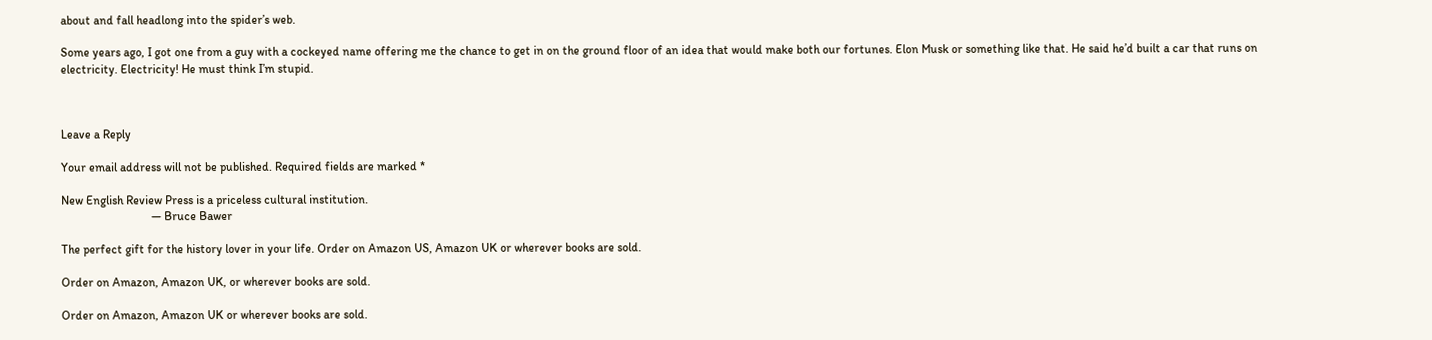about and fall headlong into the spider’s web.

Some years ago, I got one from a guy with a cockeyed name offering me the chance to get in on the ground floor of an idea that would make both our fortunes. Elon Musk or something like that. He said he’d built a car that runs on electricity. Electricity! He must think I’m stupid.



Leave a Reply

Your email address will not be published. Required fields are marked *

New English Review Press is a priceless cultural institution.
                              — Bruce Bawer

The perfect gift for the history lover in your life. Order on Amazon US, Amazon UK or wherever books are sold.

Order on Amazon, Amazon UK, or wherever books are sold.

Order on Amazon, Amazon UK or wherever books are sold.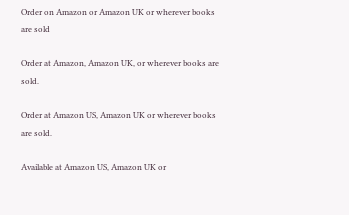Order on Amazon or Amazon UK or wherever books are sold

Order at Amazon, Amazon UK, or wherever books are sold.

Order at Amazon US, Amazon UK or wherever books are sold.

Available at Amazon US, Amazon UK or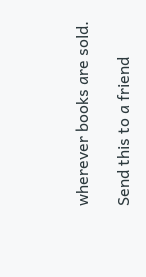wherever books are sold.

Send this to a friend